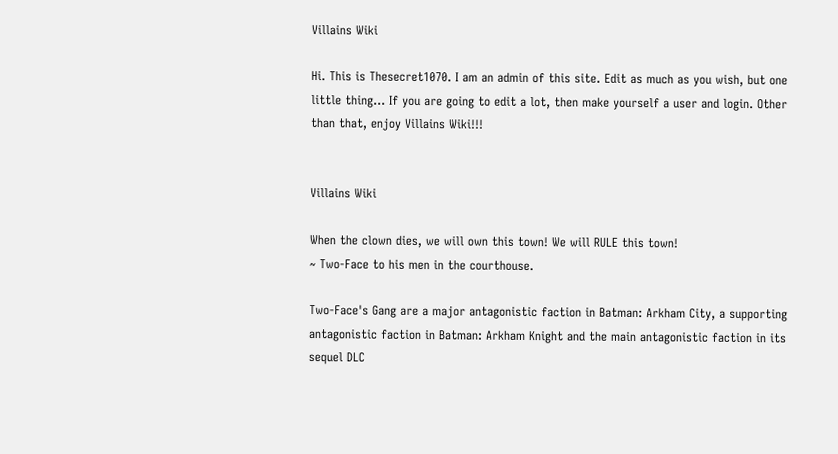Villains Wiki

Hi. This is Thesecret1070. I am an admin of this site. Edit as much as you wish, but one little thing... If you are going to edit a lot, then make yourself a user and login. Other than that, enjoy Villains Wiki!!!


Villains Wiki

When the clown dies, we will own this town! We will RULE this town!
~ Two-Face to his men in the courthouse.

Two-Face's Gang are a major antagonistic faction in Batman: Arkham City, a supporting antagonistic faction in Batman: Arkham Knight and the main antagonistic faction in its sequel DLC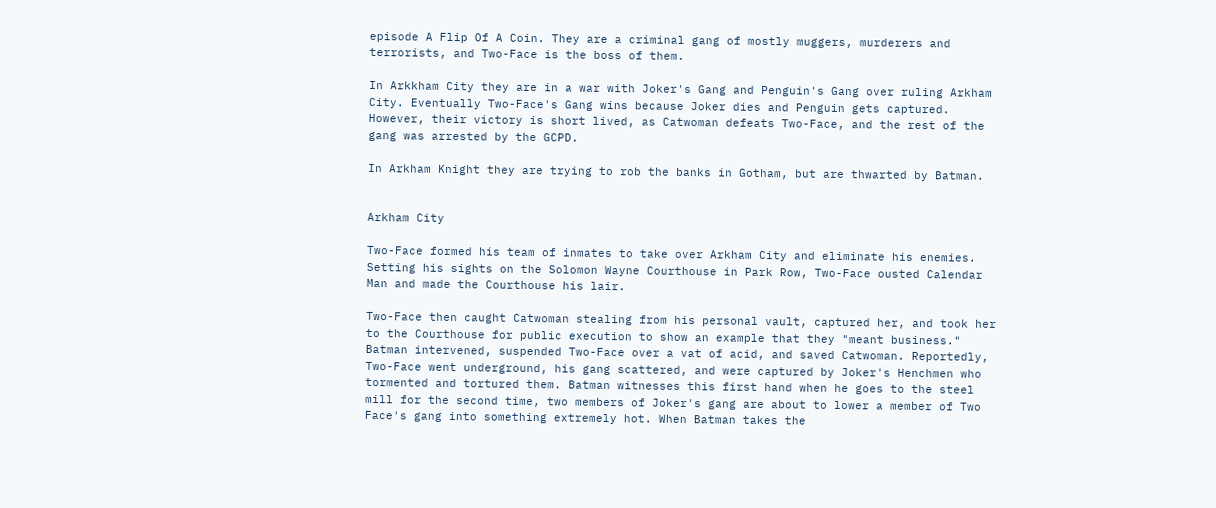episode A Flip Of A Coin. They are a criminal gang of mostly muggers, murderers and terrorists, and Two-Face is the boss of them.

In Arkkham City they are in a war with Joker's Gang and Penguin's Gang over ruling Arkham City. Eventually Two-Face's Gang wins because Joker dies and Penguin gets captured. However, their victory is short lived, as Catwoman defeats Two-Face, and the rest of the gang was arrested by the GCPD.

In Arkham Knight they are trying to rob the banks in Gotham, but are thwarted by Batman.


Arkham City

Two-Face formed his team of inmates to take over Arkham City and eliminate his enemies. Setting his sights on the Solomon Wayne Courthouse in Park Row, Two-Face ousted Calendar Man and made the Courthouse his lair.

Two-Face then caught Catwoman stealing from his personal vault, captured her, and took her to the Courthouse for public execution to show an example that they "meant business." Batman intervened, suspended Two-Face over a vat of acid, and saved Catwoman. Reportedly, Two-Face went underground, his gang scattered, and were captured by Joker's Henchmen who tormented and tortured them. Batman witnesses this first hand when he goes to the steel mill for the second time, two members of Joker's gang are about to lower a member of Two Face's gang into something extremely hot. When Batman takes the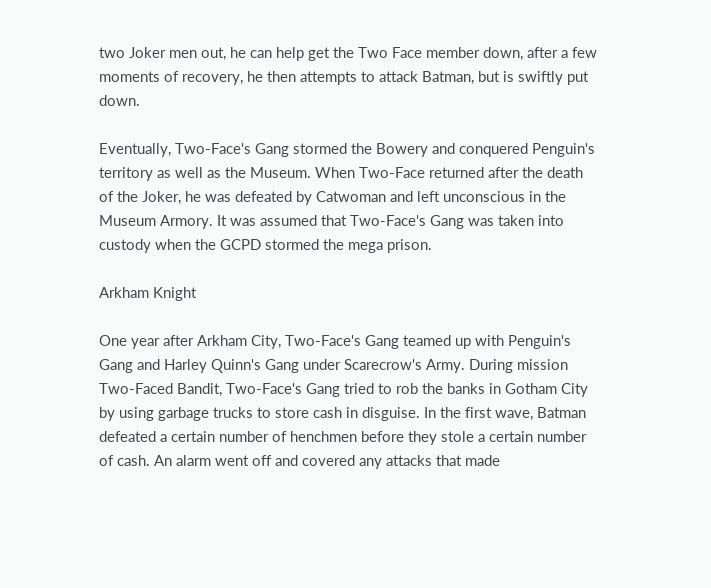two Joker men out, he can help get the Two Face member down, after a few moments of recovery, he then attempts to attack Batman, but is swiftly put down.

Eventually, Two-Face's Gang stormed the Bowery and conquered Penguin's territory as well as the Museum. When Two-Face returned after the death of the Joker, he was defeated by Catwoman and left unconscious in the Museum Armory. It was assumed that Two-Face's Gang was taken into custody when the GCPD stormed the mega prison.

Arkham Knight

One year after Arkham City, Two-Face's Gang teamed up with Penguin's Gang and Harley Quinn's Gang under Scarecrow's Army. During mission Two-Faced Bandit, Two-Face's Gang tried to rob the banks in Gotham City by using garbage trucks to store cash in disguise. In the first wave, Batman defeated a certain number of henchmen before they stole a certain number of cash. An alarm went off and covered any attacks that made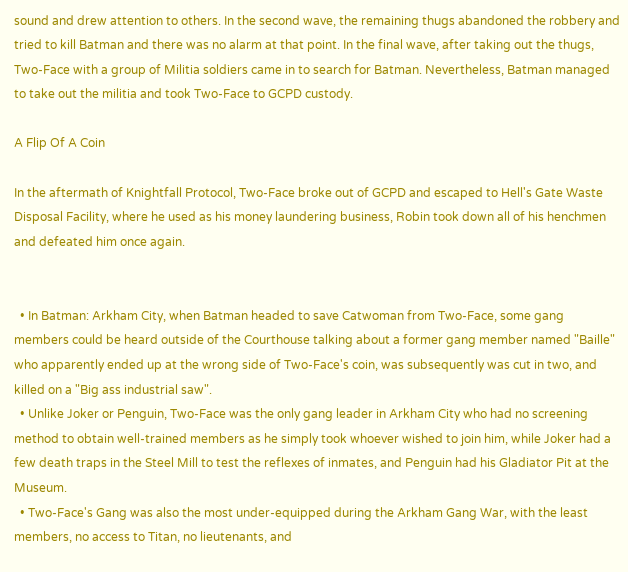sound and drew attention to others. In the second wave, the remaining thugs abandoned the robbery and tried to kill Batman and there was no alarm at that point. In the final wave, after taking out the thugs, Two-Face with a group of Militia soldiers came in to search for Batman. Nevertheless, Batman managed to take out the militia and took Two-Face to GCPD custody.

A Flip Of A Coin

In the aftermath of Knightfall Protocol, Two-Face broke out of GCPD and escaped to Hell's Gate Waste Disposal Facility, where he used as his money laundering business, Robin took down all of his henchmen and defeated him once again.


  • In Batman: Arkham City, when Batman headed to save Catwoman from Two-Face, some gang members could be heard outside of the Courthouse talking about a former gang member named "Baille" who apparently ended up at the wrong side of Two-Face's coin, was subsequently was cut in two, and killed on a "Big ass industrial saw".
  • Unlike Joker or Penguin, Two-Face was the only gang leader in Arkham City who had no screening method to obtain well-trained members as he simply took whoever wished to join him, while Joker had a few death traps in the Steel Mill to test the reflexes of inmates, and Penguin had his Gladiator Pit at the Museum.
  • Two-Face's Gang was also the most under-equipped during the Arkham Gang War, with the least members, no access to Titan, no lieutenants, and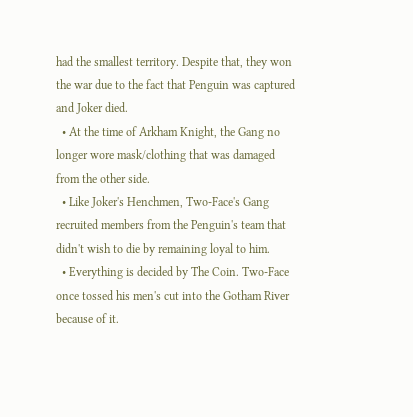had the smallest territory. Despite that, they won the war due to the fact that Penguin was captured and Joker died.
  • At the time of Arkham Knight, the Gang no longer wore mask/clothing that was damaged from the other side.
  • Like Joker's Henchmen, Two-Face's Gang recruited members from the Penguin's team that didn't wish to die by remaining loyal to him.
  • Everything is decided by The Coin. Two-Face once tossed his men's cut into the Gotham River because of it.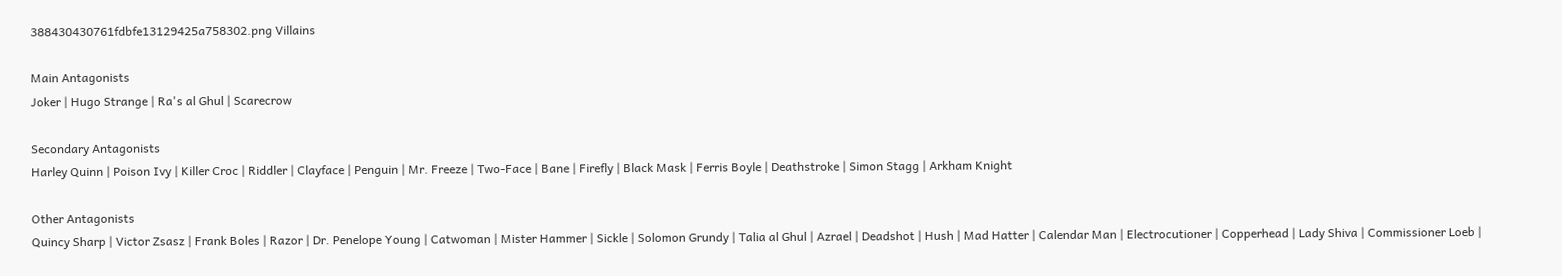388430430761fdbfe13129425a758302.png Villains

Main Antagonists
Joker | Hugo Strange | Ra's al Ghul | Scarecrow

Secondary Antagonists
Harley Quinn | Poison Ivy | Killer Croc | Riddler | Clayface | Penguin | Mr. Freeze | Two-Face | Bane | Firefly | Black Mask | Ferris Boyle | Deathstroke | Simon Stagg | Arkham Knight

Other Antagonists
Quincy Sharp | Victor Zsasz | Frank Boles | Razor | Dr. Penelope Young | Catwoman | Mister Hammer | Sickle | Solomon Grundy | Talia al Ghul | Azrael | Deadshot | Hush | Mad Hatter | Calendar Man | Electrocutioner | Copperhead | Lady Shiva | Commissioner Loeb |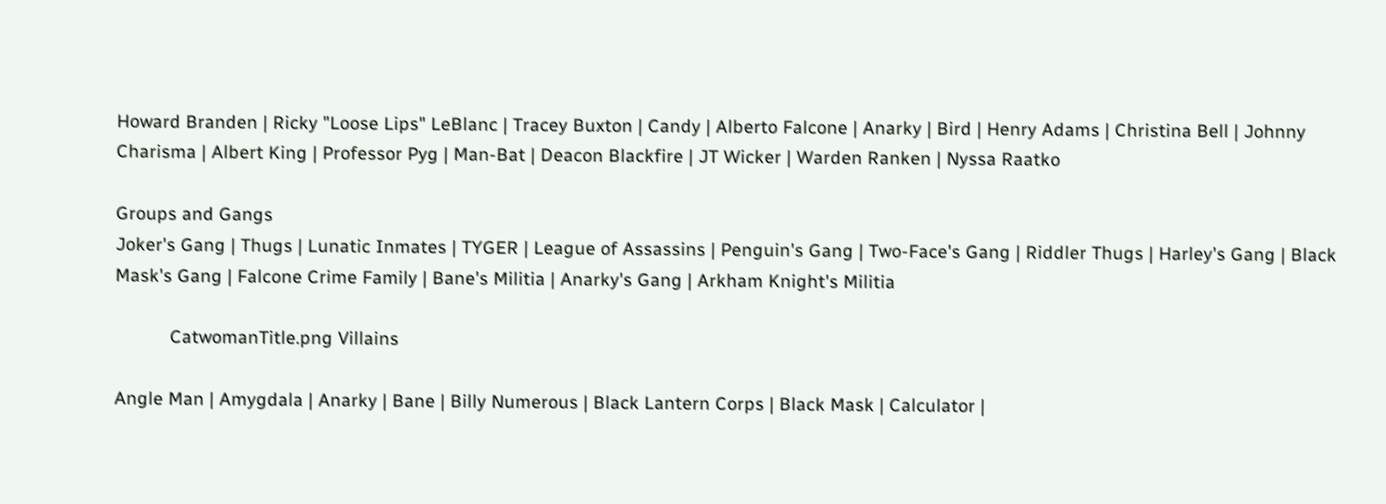Howard Branden | Ricky "Loose Lips" LeBlanc | Tracey Buxton | Candy | Alberto Falcone | Anarky | Bird | Henry Adams | Christina Bell | Johnny Charisma | Albert King | Professor Pyg | Man-Bat | Deacon Blackfire | JT Wicker | Warden Ranken | Nyssa Raatko

Groups and Gangs
Joker's Gang | Thugs | Lunatic Inmates | TYGER | League of Assassins | Penguin's Gang | Two-Face's Gang | Riddler Thugs | Harley's Gang | Black Mask's Gang | Falcone Crime Family | Bane's Militia | Anarky's Gang | Arkham Knight's Militia

           CatwomanTitle.png Villains

Angle Man | Amygdala | Anarky | Bane | Billy Numerous | Black Lantern Corps | Black Mask | Calculator |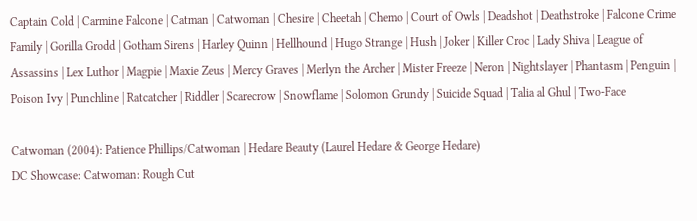Captain Cold | Carmine Falcone | Catman | Catwoman | Chesire | Cheetah | Chemo | Court of Owls | Deadshot | Deathstroke | Falcone Crime Family | Gorilla Grodd | Gotham Sirens | Harley Quinn | Hellhound | Hugo Strange | Hush | Joker | Killer Croc | Lady Shiva | League of Assassins | Lex Luthor | Magpie | Maxie Zeus | Mercy Graves | Merlyn the Archer | Mister Freeze | Neron | Nightslayer | Phantasm | Penguin | Poison Ivy | Punchline | Ratcatcher | Riddler | Scarecrow | Snowflame | Solomon Grundy | Suicide Squad | Talia al Ghul | Two-Face

Catwoman (2004): Patience Phillips/Catwoman | Hedare Beauty (Laurel Hedare & George Hedare)
DC Showcase: Catwoman: Rough Cut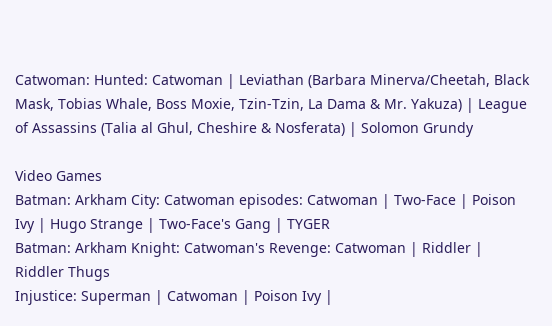Catwoman: Hunted: Catwoman | Leviathan (Barbara Minerva/Cheetah, Black Mask, Tobias Whale, Boss Moxie, Tzin-Tzin, La Dama & Mr. Yakuza) | League of Assassins (Talia al Ghul, Cheshire & Nosferata) | Solomon Grundy

Video Games
Batman: Arkham City: Catwoman episodes: Catwoman | Two-Face | Poison Ivy | Hugo Strange | Two-Face's Gang | TYGER
Batman: Arkham Knight: Catwoman's Revenge: Catwoman | Riddler | Riddler Thugs
Injustice: Superman | Catwoman | Poison Ivy |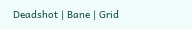Deadshot | Bane | Grid